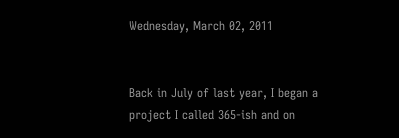Wednesday, March 02, 2011


Back in July of last year, I began a project I called 365-ish and on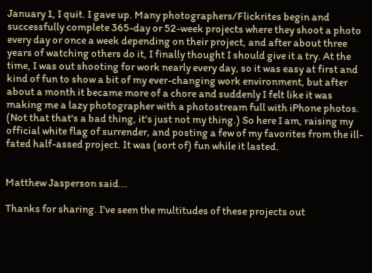January 1, I quit. I gave up. Many photographers/Flickrites begin and successfully complete 365-day or 52-week projects where they shoot a photo every day or once a week depending on their project, and after about three years of watching others do it, I finally thought I should give it a try. At the time, I was out shooting for work nearly every day, so it was easy at first and kind of fun to show a bit of my ever-changing work environment, but after about a month it became more of a chore and suddenly I felt like it was making me a lazy photographer with a photostream full with iPhone photos. (Not that that's a bad thing, it's just not my thing.) So here I am, raising my official white flag of surrender, and posting a few of my favorites from the ill-fated half-assed project. It was (sort of) fun while it lasted.


Matthew Jasperson said...

Thanks for sharing. I've seen the multitudes of these projects out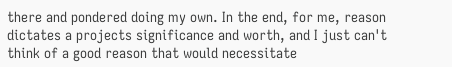there and pondered doing my own. In the end, for me, reason dictates a projects significance and worth, and I just can't think of a good reason that would necessitate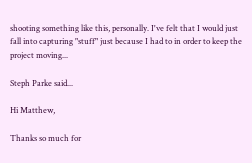shooting something like this, personally. I've felt that I would just fall into capturing "stuff" just because I had to in order to keep the project moving...

Steph Parke said...

Hi Matthew,

Thanks so much for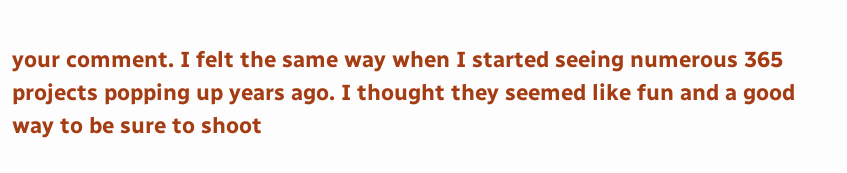your comment. I felt the same way when I started seeing numerous 365 projects popping up years ago. I thought they seemed like fun and a good way to be sure to shoot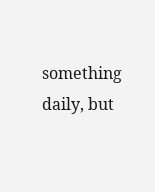something daily, but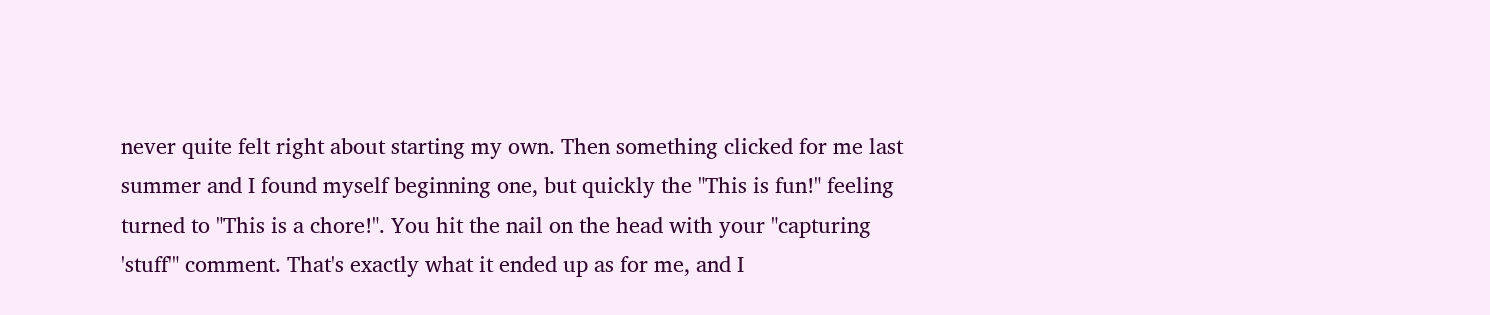never quite felt right about starting my own. Then something clicked for me last summer and I found myself beginning one, but quickly the "This is fun!" feeling turned to "This is a chore!". You hit the nail on the head with your "capturing 'stuff'" comment. That's exactly what it ended up as for me, and I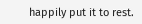happily put it to rest.